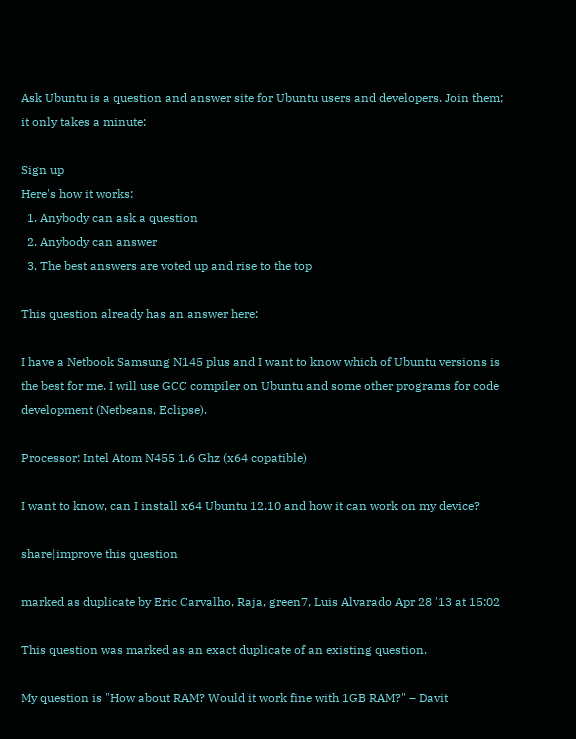Ask Ubuntu is a question and answer site for Ubuntu users and developers. Join them; it only takes a minute:

Sign up
Here's how it works:
  1. Anybody can ask a question
  2. Anybody can answer
  3. The best answers are voted up and rise to the top

This question already has an answer here:

I have a Netbook Samsung N145 plus and I want to know which of Ubuntu versions is the best for me. I will use GCC compiler on Ubuntu and some other programs for code development (Netbeans, Eclipse).

Processor: Intel Atom N455 1.6 Ghz (x64 copatible)

I want to know, can I install x64 Ubuntu 12.10 and how it can work on my device?

share|improve this question

marked as duplicate by Eric Carvalho, Raja, green7, Luis Alvarado Apr 28 '13 at 15:02

This question was marked as an exact duplicate of an existing question.

My question is "How about RAM? Would it work fine with 1GB RAM?" – Davit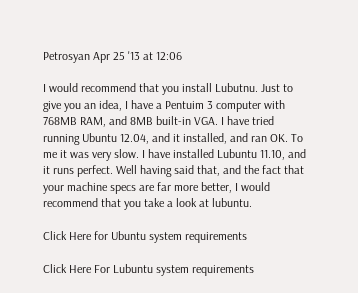Petrosyan Apr 25 '13 at 12:06

I would recommend that you install Lubutnu. Just to give you an idea, I have a Pentuim 3 computer with 768MB RAM, and 8MB built-in VGA. I have tried running Ubuntu 12.04, and it installed, and ran OK. To me it was very slow. I have installed Lubuntu 11.10, and it runs perfect. Well having said that, and the fact that your machine specs are far more better, I would recommend that you take a look at lubuntu.

Click Here for Ubuntu system requirements

Click Here For Lubuntu system requirements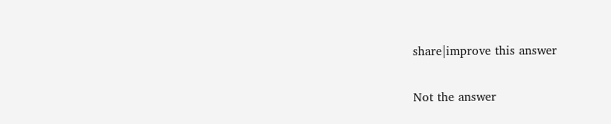share|improve this answer

Not the answer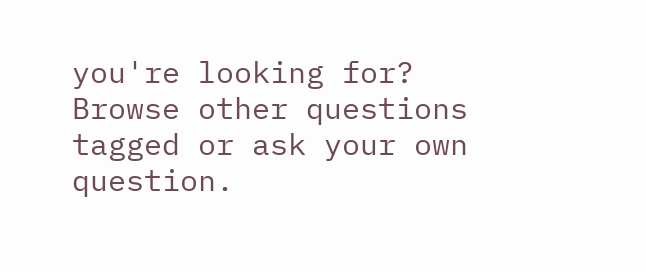you're looking for? Browse other questions tagged or ask your own question.